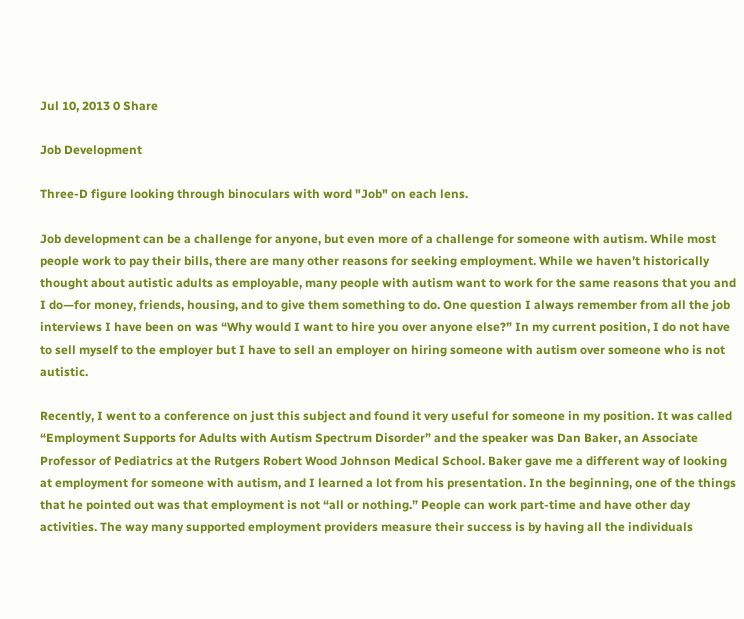Jul 10, 2013 0 Share

Job Development

Three-D figure looking through binoculars with word "Job" on each lens.

Job development can be a challenge for anyone, but even more of a challenge for someone with autism. While most people work to pay their bills, there are many other reasons for seeking employment. While we haven’t historically thought about autistic adults as employable, many people with autism want to work for the same reasons that you and I do—for money, friends, housing, and to give them something to do. One question I always remember from all the job interviews I have been on was “Why would I want to hire you over anyone else?” In my current position, I do not have to sell myself to the employer but I have to sell an employer on hiring someone with autism over someone who is not autistic.

Recently, I went to a conference on just this subject and found it very useful for someone in my position. It was called “Employment Supports for Adults with Autism Spectrum Disorder” and the speaker was Dan Baker, an Associate Professor of Pediatrics at the Rutgers Robert Wood Johnson Medical School. Baker gave me a different way of looking at employment for someone with autism, and I learned a lot from his presentation. In the beginning, one of the things that he pointed out was that employment is not “all or nothing.” People can work part-time and have other day activities. The way many supported employment providers measure their success is by having all the individuals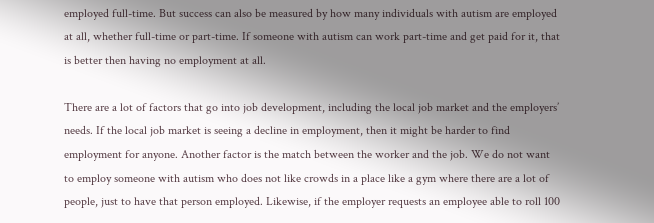employed full-time. But success can also be measured by how many individuals with autism are employed at all, whether full-time or part-time. If someone with autism can work part-time and get paid for it, that is better then having no employment at all.

There are a lot of factors that go into job development, including the local job market and the employers’ needs. If the local job market is seeing a decline in employment, then it might be harder to find employment for anyone. Another factor is the match between the worker and the job. We do not want to employ someone with autism who does not like crowds in a place like a gym where there are a lot of people, just to have that person employed. Likewise, if the employer requests an employee able to roll 100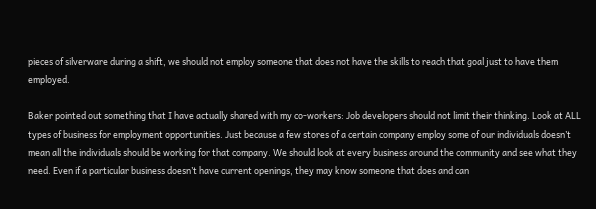pieces of silverware during a shift, we should not employ someone that does not have the skills to reach that goal just to have them employed.

Baker pointed out something that I have actually shared with my co-workers: Job developers should not limit their thinking. Look at ALL types of business for employment opportunities. Just because a few stores of a certain company employ some of our individuals doesn’t mean all the individuals should be working for that company. We should look at every business around the community and see what they need. Even if a particular business doesn’t have current openings, they may know someone that does and can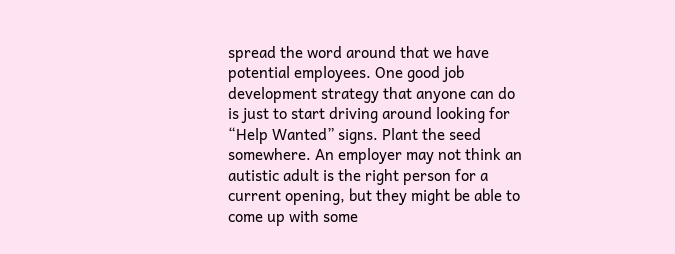spread the word around that we have potential employees. One good job development strategy that anyone can do is just to start driving around looking for “Help Wanted” signs. Plant the seed somewhere. An employer may not think an autistic adult is the right person for a current opening, but they might be able to come up with some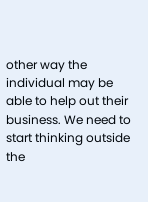other way the individual may be able to help out their business. We need to start thinking outside the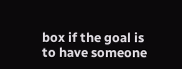box if the goal is to have someone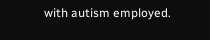with autism employed.